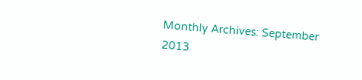Monthly Archives: September 2013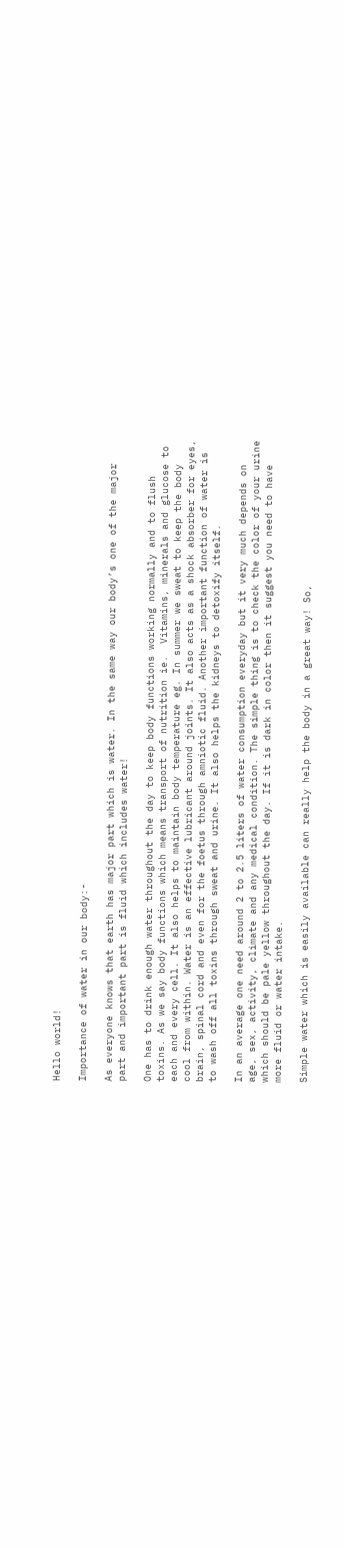Hello world!

Importance of water in our body:-

As everyone knows that earth has major part which is water. In the same way our body’s one of the major part and important part is fluid which includes water!

One has to drink enough water throughout the day to keep body functions working normally and to flush toxins. As we say body functions which means transport of nutrition ie.  Vitamins, minerals and glucose to each and every cell. It also helps to maintain body temperature eg. In summer we sweat to keep the body cool from within. Water is an effective lubricant around joints. It also acts as a shock absorber for eyes, brain, spinal cord and even for the foetus through amniotic fluid. Another important function of water is to wash off all toxins through sweat and urine. It also helps the kidneys to detoxify itself.

In an average one need around 2 to 2.5 liters of water consumption everyday but it very much depends on age, sex, activity, climate and any medical condition. The simple thing is to check the color of your urine which should be pale yellow throughout the day. If it is dark in color then it suggest you need to have more fluid or water intake.

Simple water which is easily available can really help the body in a great way! So,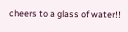cheers to a glass of water!!